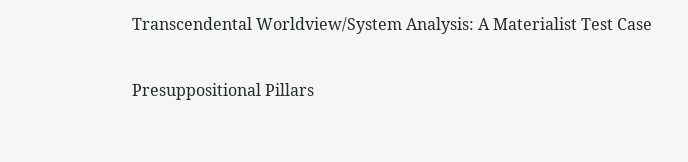Transcendental Worldview/System Analysis: A Materialist Test Case

Presuppositional Pillars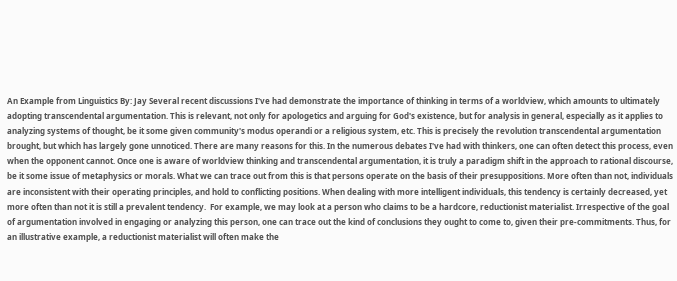An Example from Linguistics By: Jay Several recent discussions I've had demonstrate the importance of thinking in terms of a worldview, which amounts to ultimately adopting transcendental argumentation. This is relevant, not only for apologetics and arguing for God's existence, but for analysis in general, especially as it applies to analyzing systems of thought, be it some given community's modus operandi or a religious system, etc. This is precisely the revolution transcendental argumentation brought, but which has largely gone unnoticed. There are many reasons for this. In the numerous debates I've had with thinkers, one can often detect this process, even when the opponent cannot. Once one is aware of worldview thinking and transcendental argumentation, it is truly a paradigm shift in the approach to rational discourse, be it some issue of metaphysics or morals. What we can trace out from this is that persons operate on the basis of their presuppositions. More often than not, individuals are inconsistent with their operating principles, and hold to conflicting positions. When dealing with more intelligent individuals, this tendency is certainly decreased, yet more often than not it is still a prevalent tendency.  For example, we may look at a person who claims to be a hardcore, reductionist materialist. Irrespective of the goal of argumentation involved in engaging or analyzing this person, one can trace out the kind of conclusions they ought to come to, given their pre-commitments. Thus, for an illustrative example, a reductionist materialist will often make the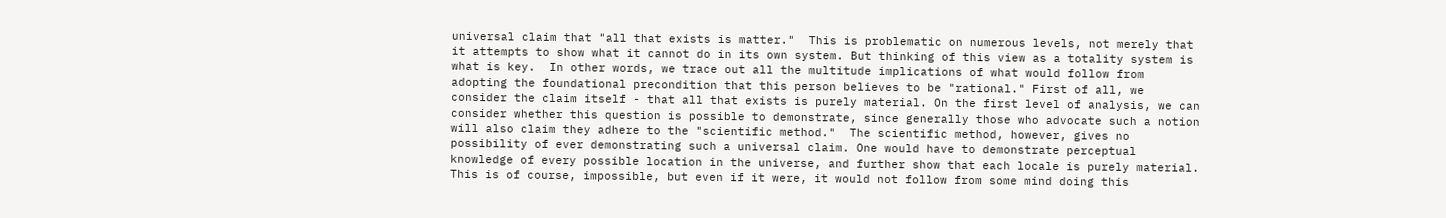universal claim that "all that exists is matter."  This is problematic on numerous levels, not merely that it attempts to show what it cannot do in its own system. But thinking of this view as a totality system is what is key.  In other words, we trace out all the multitude implications of what would follow from adopting the foundational precondition that this person believes to be "rational." First of all, we consider the claim itself - that all that exists is purely material. On the first level of analysis, we can consider whether this question is possible to demonstrate, since generally those who advocate such a notion will also claim they adhere to the "scientific method."  The scientific method, however, gives no possibility of ever demonstrating such a universal claim. One would have to demonstrate perceptual knowledge of every possible location in the universe, and further show that each locale is purely material. This is of course, impossible, but even if it were, it would not follow from some mind doing this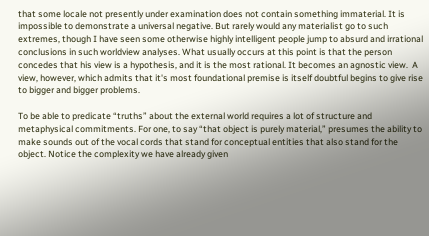that some locale not presently under examination does not contain something immaterial. It is impossible to demonstrate a universal negative. But rarely would any materialist go to such extremes, though I have seen some otherwise highly intelligent people jump to absurd and irrational conclusions in such worldview analyses. What usually occurs at this point is that the person concedes that his view is a hypothesis, and it is the most rational. It becomes an agnostic view.  A view, however, which admits that it's most foundational premise is itself doubtful begins to give rise to bigger and bigger problems.

To be able to predicate “truths” about the external world requires a lot of structure and metaphysical commitments. For one, to say “that object is purely material,” presumes the ability to make sounds out of the vocal cords that stand for conceptual entities that also stand for the object. Notice the complexity we have already given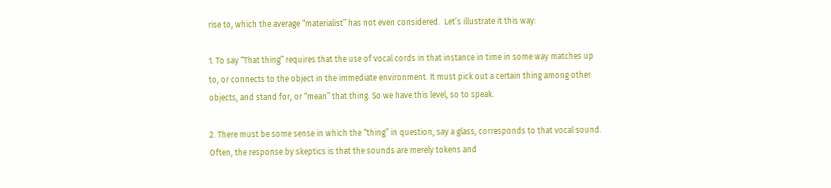rise to, which the average “materialist” has not even considered.  Let’s illustrate it this way:

1. To say “That thing” requires that the use of vocal cords in that instance in time in some way matches up to, or connects to the object in the immediate environment. It must pick out a certain thing among other objects, and stand for, or “mean” that thing. So we have this level, so to speak.

2. There must be some sense in which the “thing” in question, say a glass, corresponds to that vocal sound. Often, the response by skeptics is that the sounds are merely tokens and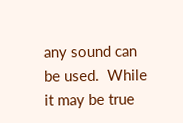any sound can be used.  While it may be true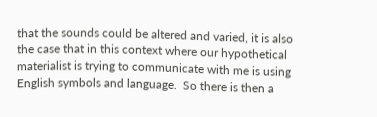that the sounds could be altered and varied, it is also the case that in this context where our hypothetical materialist is trying to communicate with me is using English symbols and language.  So there is then a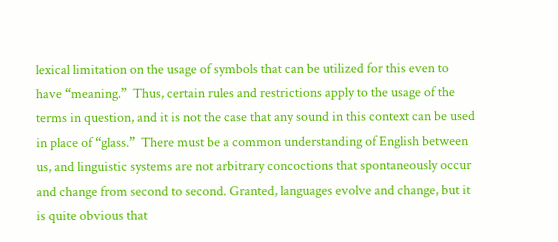lexical limitation on the usage of symbols that can be utilized for this even to have “meaning.”  Thus, certain rules and restrictions apply to the usage of the terms in question, and it is not the case that any sound in this context can be used in place of “glass.”  There must be a common understanding of English between us, and linguistic systems are not arbitrary concoctions that spontaneously occur and change from second to second. Granted, languages evolve and change, but it is quite obvious that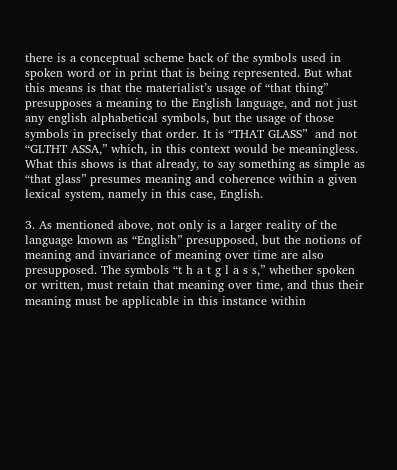there is a conceptual scheme back of the symbols used in spoken word or in print that is being represented. But what this means is that the materialist’s usage of “that thing” presupposes a meaning to the English language, and not just any english alphabetical symbols, but the usage of those symbols in precisely that order. It is “THAT GLASS”  and not “GLTHT ASSA,” which, in this context would be meaningless.  What this shows is that already, to say something as simple as “that glass” presumes meaning and coherence within a given lexical system, namely in this case, English.

3. As mentioned above, not only is a larger reality of the language known as “English” presupposed, but the notions of meaning and invariance of meaning over time are also presupposed. The symbols “t h a t g l a s s,” whether spoken or written, must retain that meaning over time, and thus their meaning must be applicable in this instance within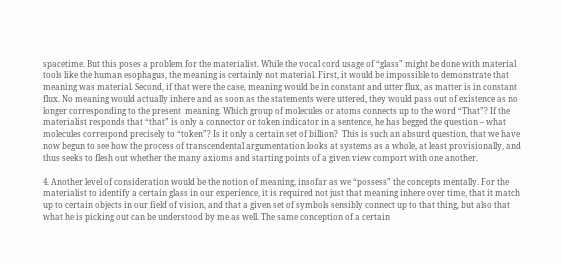spacetime. But this poses a problem for the materialist. While the vocal cord usage of “glass” might be done with material tools like the human esophagus, the meaning is certainly not material. First, it would be impossible to demonstrate that meaning was material. Second, if that were the case, meaning would be in constant and utter flux, as matter is in constant flux. No meaning would actually inhere and as soon as the statements were uttered, they would pass out of existence as no longer corresponding to the present  meaning. Which group of molecules or atoms connects up to the word “That”? If the materialist responds that “that” is only a connector or token indicator in a sentence, he has begged the question – what molecules correspond precisely to “token”? Is it only a certain set of billion?  This is such an absurd question, that we have now begun to see how the process of transcendental argumentation looks at systems as a whole, at least provisionally, and thus seeks to flesh out whether the many axioms and starting points of a given view comport with one another.

4. Another level of consideration would be the notion of meaning, insofar as we “possess” the concepts mentally. For the materialist to identify a certain glass in our experience, it is required not just that meaning inhere over time, that it match up to certain objects in our field of vision, and that a given set of symbols sensibly connect up to that thing, but also that what he is picking out can be understood by me as well. The same conception of a certain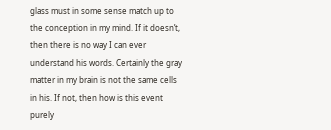glass must in some sense match up to the conception in my mind. If it doesn’t, then there is no way I can ever understand his words. Certainly the gray matter in my brain is not the same cells in his. If not, then how is this event purely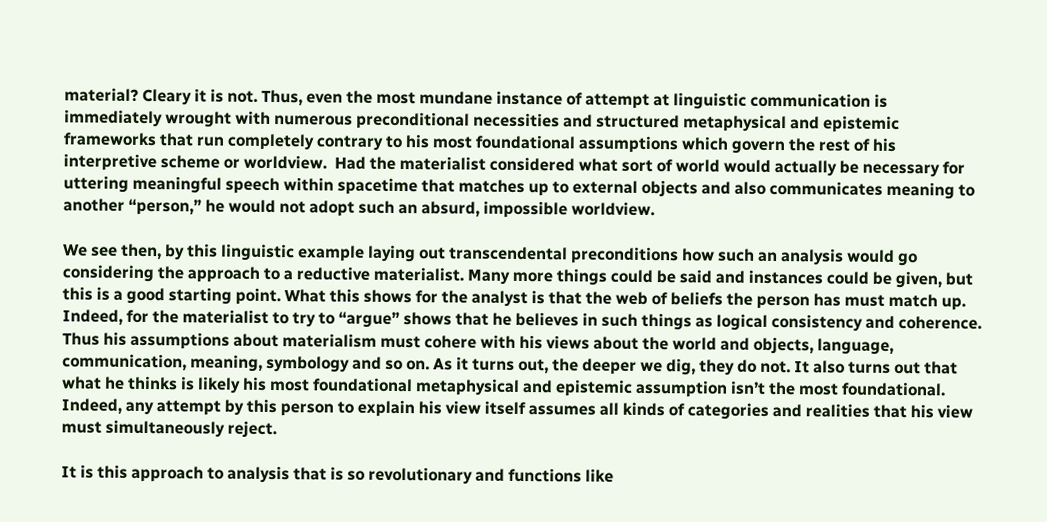material? Cleary it is not. Thus, even the most mundane instance of attempt at linguistic communication is immediately wrought with numerous preconditional necessities and structured metaphysical and epistemic frameworks that run completely contrary to his most foundational assumptions which govern the rest of his interpretive scheme or worldview.  Had the materialist considered what sort of world would actually be necessary for uttering meaningful speech within spacetime that matches up to external objects and also communicates meaning to another “person,” he would not adopt such an absurd, impossible worldview.

We see then, by this linguistic example laying out transcendental preconditions how such an analysis would go considering the approach to a reductive materialist. Many more things could be said and instances could be given, but this is a good starting point. What this shows for the analyst is that the web of beliefs the person has must match up. Indeed, for the materialist to try to “argue” shows that he believes in such things as logical consistency and coherence. Thus his assumptions about materialism must cohere with his views about the world and objects, language, communication, meaning, symbology and so on. As it turns out, the deeper we dig, they do not. It also turns out that what he thinks is likely his most foundational metaphysical and epistemic assumption isn’t the most foundational. Indeed, any attempt by this person to explain his view itself assumes all kinds of categories and realities that his view must simultaneously reject.

It is this approach to analysis that is so revolutionary and functions like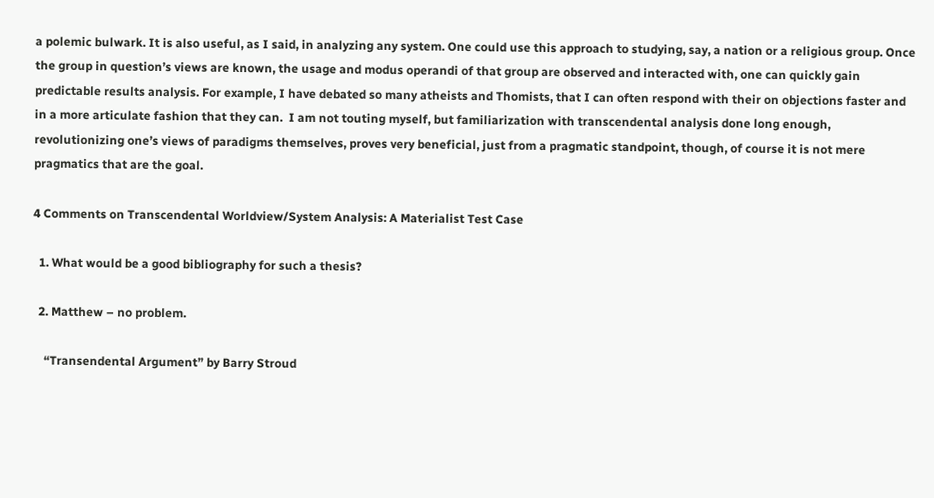a polemic bulwark. It is also useful, as I said, in analyzing any system. One could use this approach to studying, say, a nation or a religious group. Once the group in question’s views are known, the usage and modus operandi of that group are observed and interacted with, one can quickly gain predictable results analysis. For example, I have debated so many atheists and Thomists, that I can often respond with their on objections faster and in a more articulate fashion that they can.  I am not touting myself, but familiarization with transcendental analysis done long enough, revolutionizing one’s views of paradigms themselves, proves very beneficial, just from a pragmatic standpoint, though, of course it is not mere pragmatics that are the goal.

4 Comments on Transcendental Worldview/System Analysis: A Materialist Test Case

  1. What would be a good bibliography for such a thesis?

  2. Matthew – no problem.

    “Transendental Argument” by Barry Stroud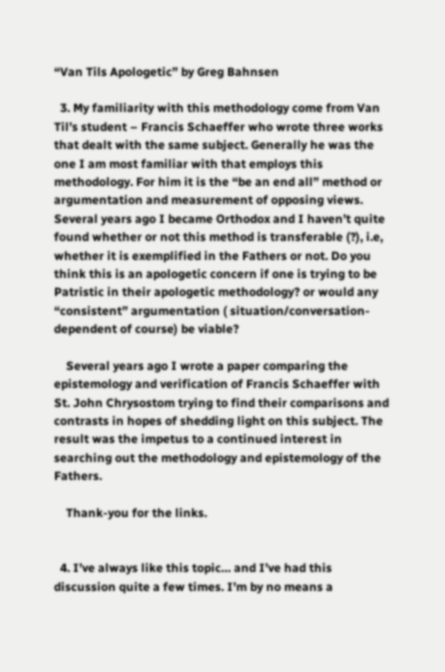“Van Tils Apologetic” by Greg Bahnsen

  3. My familiarity with this methodology come from Van Til’s student – Francis Schaeffer who wrote three works that dealt with the same subject. Generally he was the one I am most familiar with that employs this methodology. For him it is the “be an end all” method or argumentation and measurement of opposing views. Several years ago I became Orthodox and I haven’t quite found whether or not this method is transferable (?), i.e, whether it is exemplified in the Fathers or not. Do you think this is an apologetic concern if one is trying to be Patristic in their apologetic methodology? or would any “consistent” argumentation ( situation/conversation-dependent of course) be viable?

    Several years ago I wrote a paper comparing the epistemology and verification of Francis Schaeffer with St. John Chrysostom trying to find their comparisons and contrasts in hopes of shedding light on this subject. The result was the impetus to a continued interest in searching out the methodology and epistemology of the Fathers.

    Thank-you for the links.


  4. I’ve always like this topic… and I’ve had this discussion quite a few times. I’m by no means a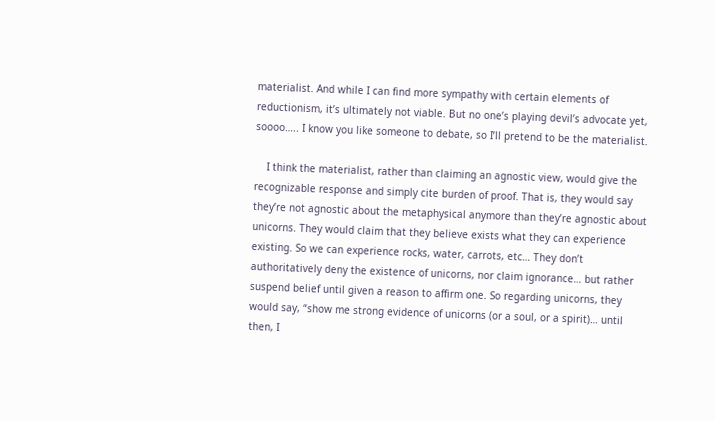materialist. And while I can find more sympathy with certain elements of reductionism, it’s ultimately not viable. But no one’s playing devil’s advocate yet, soooo….. I know you like someone to debate, so I’ll pretend to be the materialist.

    I think the materialist, rather than claiming an agnostic view, would give the recognizable response and simply cite burden of proof. That is, they would say they’re not agnostic about the metaphysical anymore than they’re agnostic about unicorns. They would claim that they believe exists what they can experience existing. So we can experience rocks, water, carrots, etc… They don’t authoritatively deny the existence of unicorns, nor claim ignorance… but rather suspend belief until given a reason to affirm one. So regarding unicorns, they would say, “show me strong evidence of unicorns (or a soul, or a spirit)… until then, I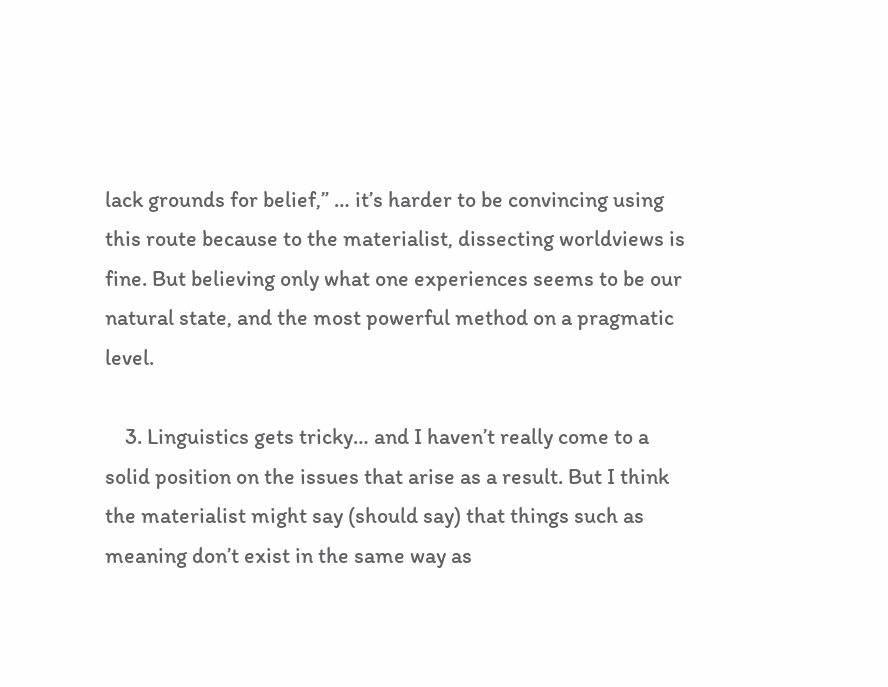lack grounds for belief,” … it’s harder to be convincing using this route because to the materialist, dissecting worldviews is fine. But believing only what one experiences seems to be our natural state, and the most powerful method on a pragmatic level.

    3. Linguistics gets tricky… and I haven’t really come to a solid position on the issues that arise as a result. But I think the materialist might say (should say) that things such as meaning don’t exist in the same way as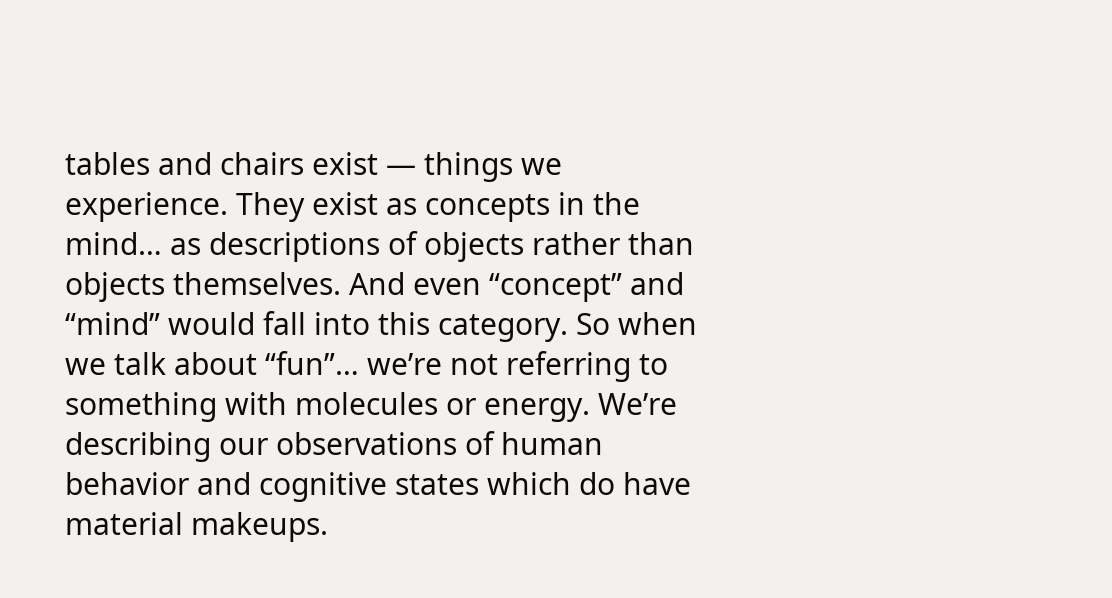tables and chairs exist — things we experience. They exist as concepts in the mind… as descriptions of objects rather than objects themselves. And even “concept” and “mind” would fall into this category. So when we talk about “fun”… we’re not referring to something with molecules or energy. We’re describing our observations of human behavior and cognitive states which do have material makeups.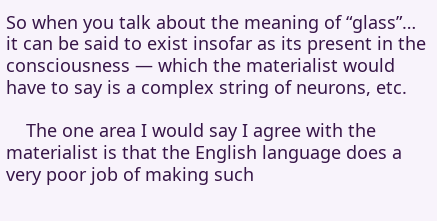So when you talk about the meaning of “glass”… it can be said to exist insofar as its present in the consciousness — which the materialist would have to say is a complex string of neurons, etc.

    The one area I would say I agree with the materialist is that the English language does a very poor job of making such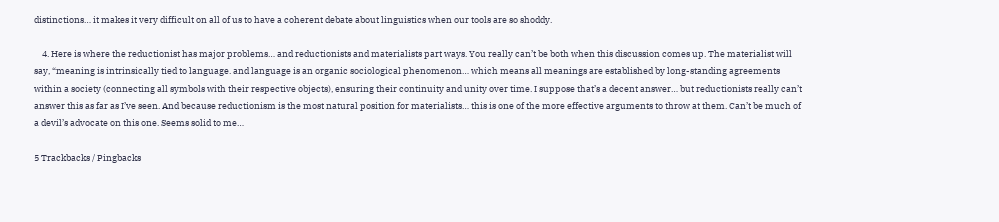distinctions… it makes it very difficult on all of us to have a coherent debate about linguistics when our tools are so shoddy.

    4. Here is where the reductionist has major problems… and reductionists and materialists part ways. You really can’t be both when this discussion comes up. The materialist will say, “meaning is intrinsically tied to language. and language is an organic sociological phenomenon… which means all meanings are established by long-standing agreements within a society (connecting all symbols with their respective objects), ensuring their continuity and unity over time. I suppose that’s a decent answer… but reductionists really can’t answer this as far as I’ve seen. And because reductionism is the most natural position for materialists… this is one of the more effective arguments to throw at them. Can’t be much of a devil’s advocate on this one. Seems solid to me…

5 Trackbacks / Pingbacks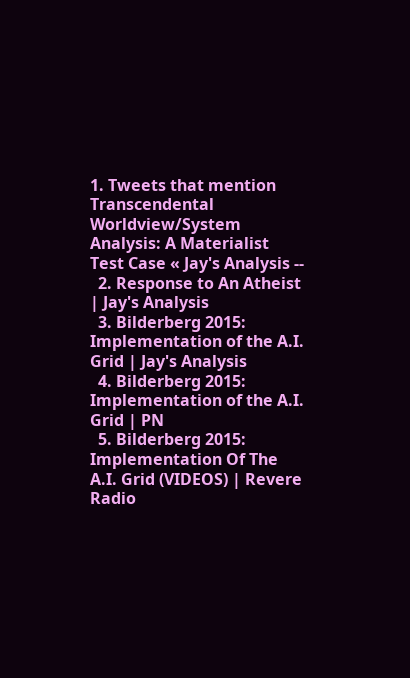1. Tweets that mention Transcendental Worldview/System Analysis: A Materialist Test Case « Jay's Analysis --
  2. Response to An Atheist | Jay's Analysis
  3. Bilderberg 2015: Implementation of the A.I. Grid | Jay's Analysis
  4. Bilderberg 2015: Implementation of the A.I. Grid | PN
  5. Bilderberg 2015: Implementation Of The A.I. Grid (VIDEOS) | Revere Radio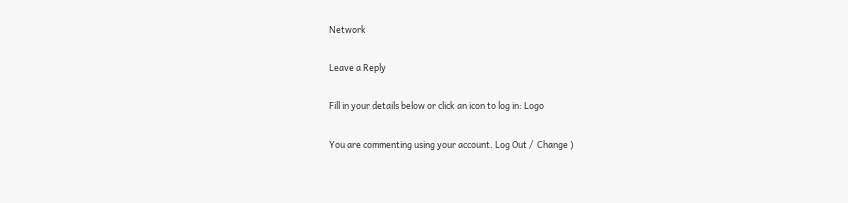Network

Leave a Reply

Fill in your details below or click an icon to log in: Logo

You are commenting using your account. Log Out /  Change )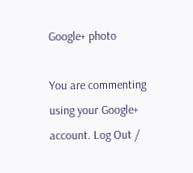Google+ photo

You are commenting using your Google+ account. Log Out /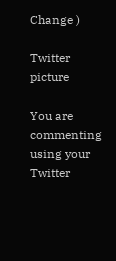Change )

Twitter picture

You are commenting using your Twitter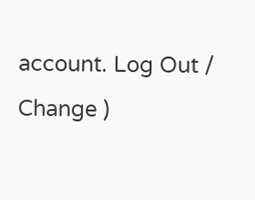account. Log Out /  Change )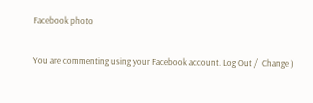Facebook photo

You are commenting using your Facebook account. Log Out /  Change )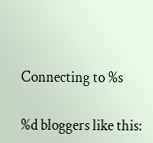Connecting to %s

%d bloggers like this: